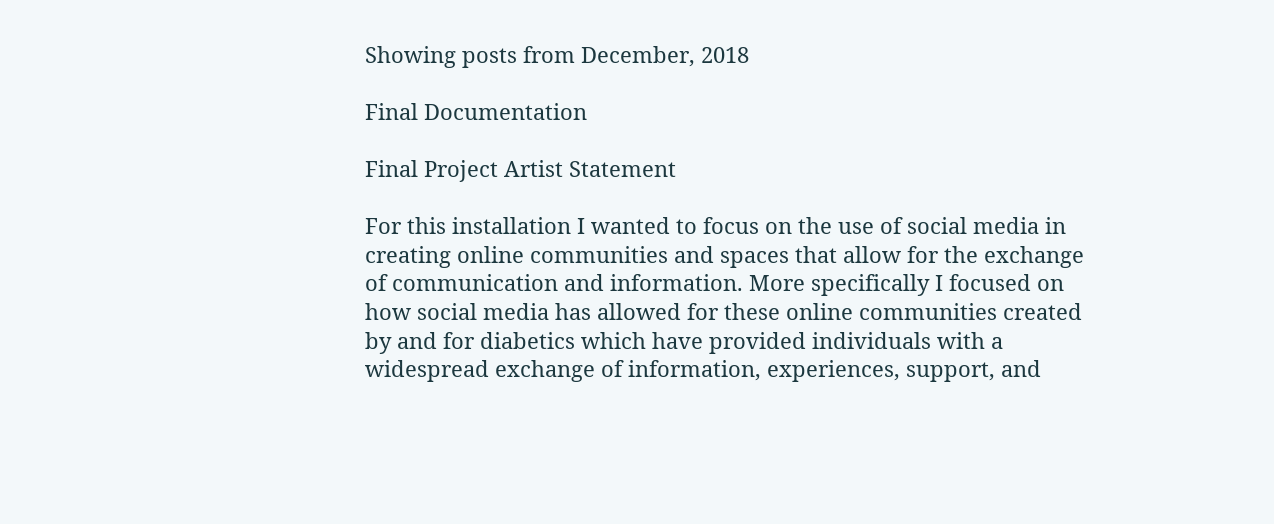Showing posts from December, 2018

Final Documentation

Final Project Artist Statement

For this installation I wanted to focus on the use of social media in creating online communities and spaces that allow for the exchange of communication and information. More specifically I focused on how social media has allowed for these online communities created by and for diabetics which have provided individuals with a widespread exchange of information, experiences, support, and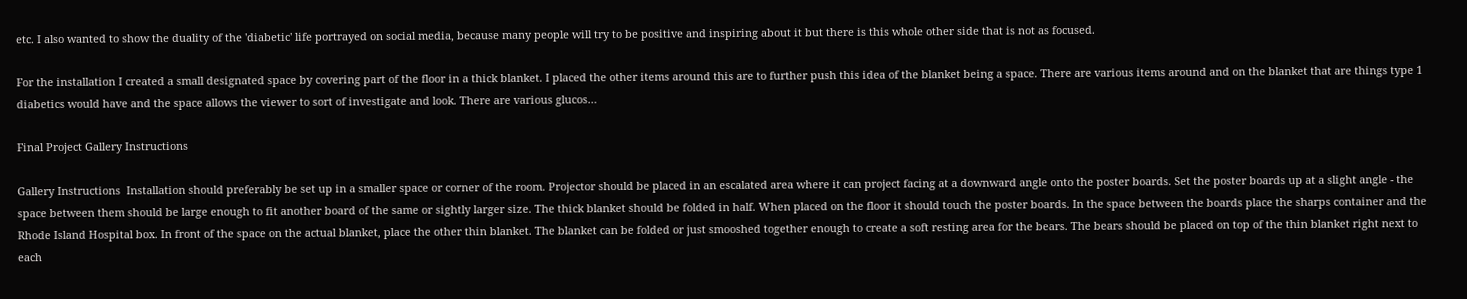etc. I also wanted to show the duality of the 'diabetic' life portrayed on social media, because many people will try to be positive and inspiring about it but there is this whole other side that is not as focused.

For the installation I created a small designated space by covering part of the floor in a thick blanket. I placed the other items around this are to further push this idea of the blanket being a space. There are various items around and on the blanket that are things type 1 diabetics would have and the space allows the viewer to sort of investigate and look. There are various glucos…

Final Project Gallery Instructions

Gallery Instructions  Installation should preferably be set up in a smaller space or corner of the room. Projector should be placed in an escalated area where it can project facing at a downward angle onto the poster boards. Set the poster boards up at a slight angle - the space between them should be large enough to fit another board of the same or sightly larger size. The thick blanket should be folded in half. When placed on the floor it should touch the poster boards. In the space between the boards place the sharps container and the Rhode Island Hospital box. In front of the space on the actual blanket, place the other thin blanket. The blanket can be folded or just smooshed together enough to create a soft resting area for the bears. The bears should be placed on top of the thin blanket right next to each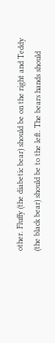other. Fluffy (the diabetic bear) should be on the right and Teddy (the black bear) should be to the left. The bears hands should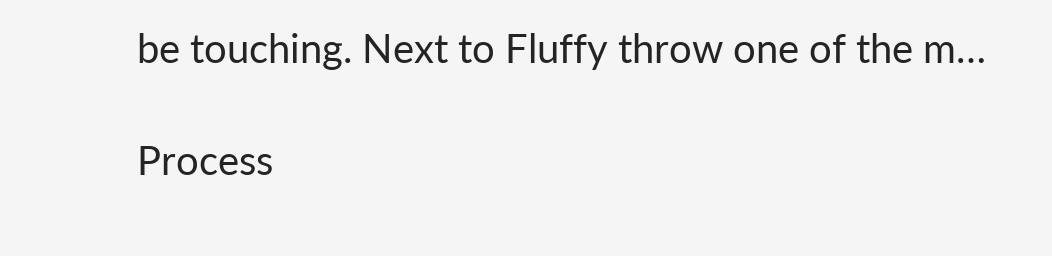be touching. Next to Fluffy throw one of the m…

Process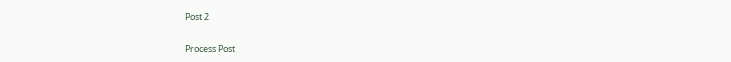Post 2


Process Post